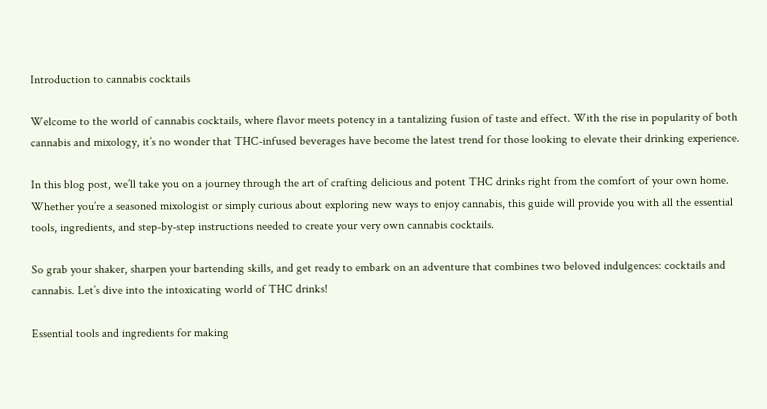Introduction to cannabis cocktails

Welcome to the world of cannabis cocktails, where flavor meets potency in a tantalizing fusion of taste and effect. With the rise in popularity of both cannabis and mixology, it’s no wonder that THC-infused beverages have become the latest trend for those looking to elevate their drinking experience.

In this blog post, we’ll take you on a journey through the art of crafting delicious and potent THC drinks right from the comfort of your own home. Whether you’re a seasoned mixologist or simply curious about exploring new ways to enjoy cannabis, this guide will provide you with all the essential tools, ingredients, and step-by-step instructions needed to create your very own cannabis cocktails.

So grab your shaker, sharpen your bartending skills, and get ready to embark on an adventure that combines two beloved indulgences: cocktails and cannabis. Let’s dive into the intoxicating world of THC drinks!

Essential tools and ingredients for making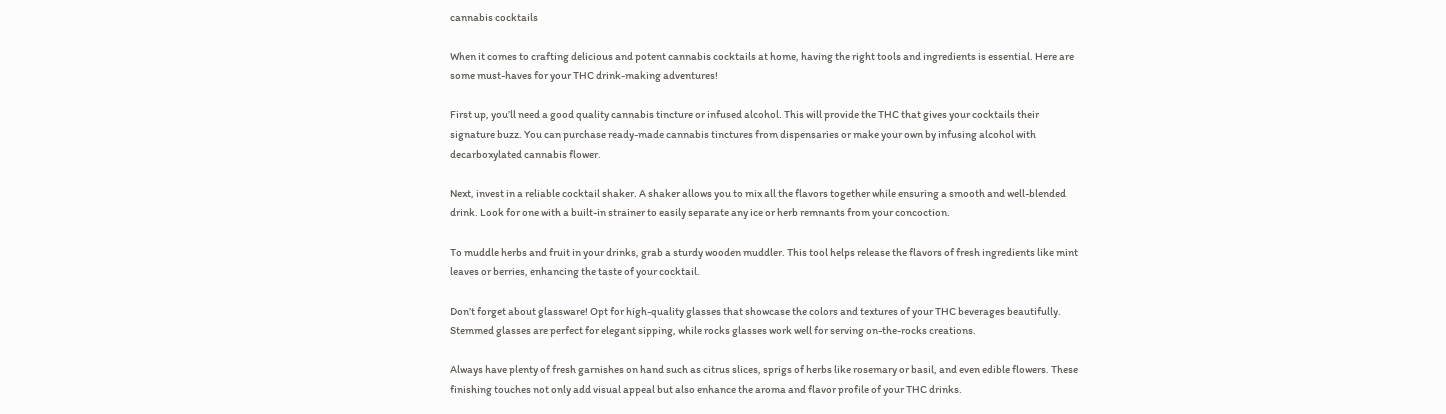cannabis cocktails

When it comes to crafting delicious and potent cannabis cocktails at home, having the right tools and ingredients is essential. Here are some must-haves for your THC drink-making adventures!

First up, you’ll need a good quality cannabis tincture or infused alcohol. This will provide the THC that gives your cocktails their signature buzz. You can purchase ready-made cannabis tinctures from dispensaries or make your own by infusing alcohol with decarboxylated cannabis flower.

Next, invest in a reliable cocktail shaker. A shaker allows you to mix all the flavors together while ensuring a smooth and well-blended drink. Look for one with a built-in strainer to easily separate any ice or herb remnants from your concoction.

To muddle herbs and fruit in your drinks, grab a sturdy wooden muddler. This tool helps release the flavors of fresh ingredients like mint leaves or berries, enhancing the taste of your cocktail.

Don’t forget about glassware! Opt for high-quality glasses that showcase the colors and textures of your THC beverages beautifully. Stemmed glasses are perfect for elegant sipping, while rocks glasses work well for serving on-the-rocks creations.

Always have plenty of fresh garnishes on hand such as citrus slices, sprigs of herbs like rosemary or basil, and even edible flowers. These finishing touches not only add visual appeal but also enhance the aroma and flavor profile of your THC drinks.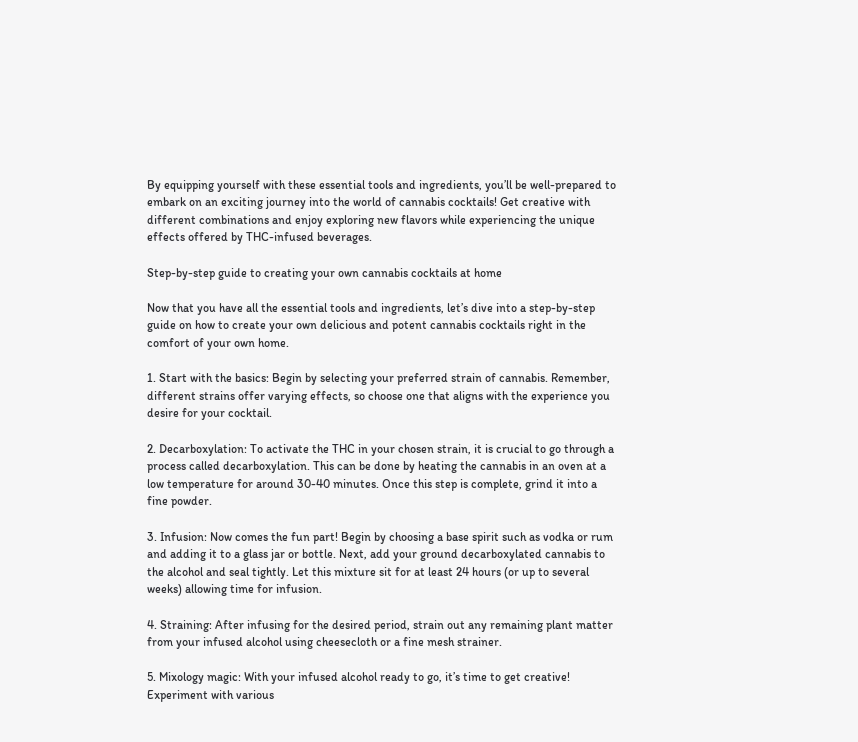By equipping yourself with these essential tools and ingredients, you’ll be well-prepared to embark on an exciting journey into the world of cannabis cocktails! Get creative with different combinations and enjoy exploring new flavors while experiencing the unique effects offered by THC-infused beverages.

Step-by-step guide to creating your own cannabis cocktails at home

Now that you have all the essential tools and ingredients, let’s dive into a step-by-step guide on how to create your own delicious and potent cannabis cocktails right in the comfort of your own home.

1. Start with the basics: Begin by selecting your preferred strain of cannabis. Remember, different strains offer varying effects, so choose one that aligns with the experience you desire for your cocktail.

2. Decarboxylation: To activate the THC in your chosen strain, it is crucial to go through a process called decarboxylation. This can be done by heating the cannabis in an oven at a low temperature for around 30-40 minutes. Once this step is complete, grind it into a fine powder.

3. Infusion: Now comes the fun part! Begin by choosing a base spirit such as vodka or rum and adding it to a glass jar or bottle. Next, add your ground decarboxylated cannabis to the alcohol and seal tightly. Let this mixture sit for at least 24 hours (or up to several weeks) allowing time for infusion.

4. Straining: After infusing for the desired period, strain out any remaining plant matter from your infused alcohol using cheesecloth or a fine mesh strainer.

5. Mixology magic: With your infused alcohol ready to go, it’s time to get creative! Experiment with various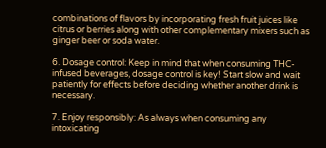combinations of flavors by incorporating fresh fruit juices like citrus or berries along with other complementary mixers such as ginger beer or soda water.

6. Dosage control: Keep in mind that when consuming THC-infused beverages, dosage control is key! Start slow and wait patiently for effects before deciding whether another drink is necessary.

7. Enjoy responsibly: As always when consuming any intoxicating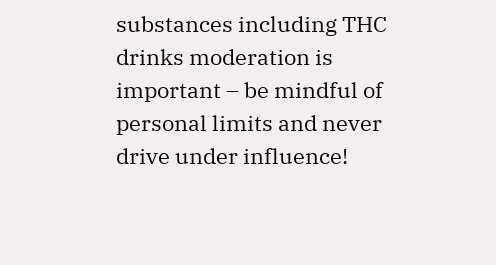substances including THC drinks moderation is important – be mindful of personal limits and never drive under influence!